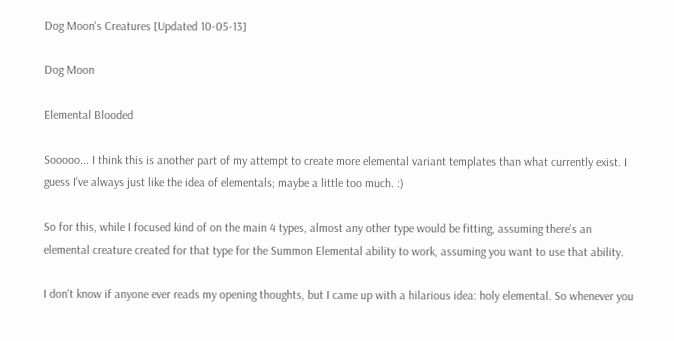Dog Moon's Creatures [Updated 10-05-13]

Dog Moon

Elemental Blooded

Sooooo... I think this is another part of my attempt to create more elemental variant templates than what currently exist. I guess I've always just like the idea of elementals; maybe a little too much. :)

So for this, while I focused kind of on the main 4 types, almost any other type would be fitting, assuming there's an elemental creature created for that type for the Summon Elemental ability to work, assuming you want to use that ability.

I don't know if anyone ever reads my opening thoughts, but I came up with a hilarious idea: holy elemental. So whenever you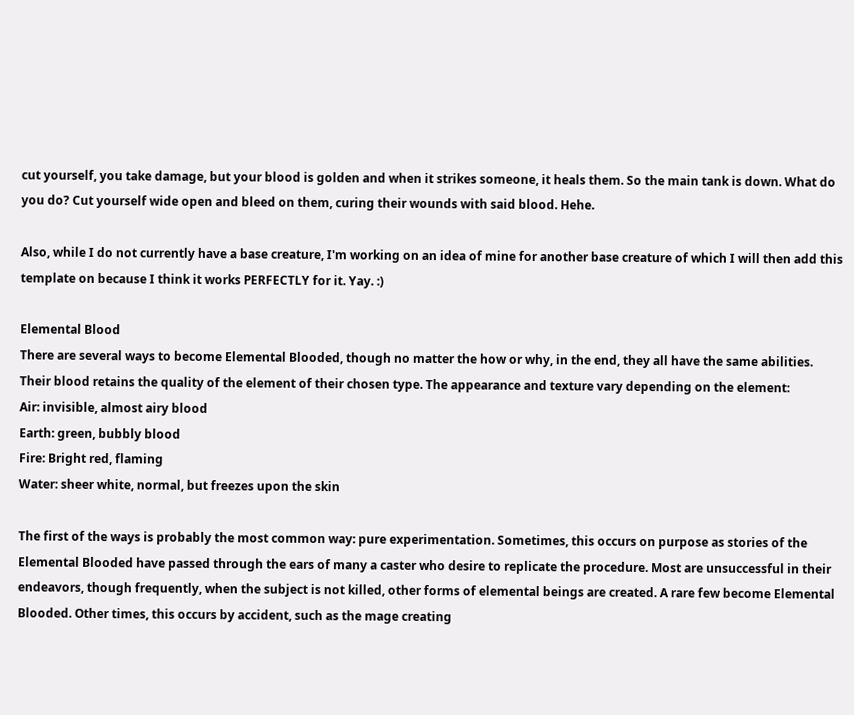cut yourself, you take damage, but your blood is golden and when it strikes someone, it heals them. So the main tank is down. What do you do? Cut yourself wide open and bleed on them, curing their wounds with said blood. Hehe.

Also, while I do not currently have a base creature, I'm working on an idea of mine for another base creature of which I will then add this template on because I think it works PERFECTLY for it. Yay. :)

Elemental Blood
There are several ways to become Elemental Blooded, though no matter the how or why, in the end, they all have the same abilities. Their blood retains the quality of the element of their chosen type. The appearance and texture vary depending on the element:
Air: invisible, almost airy blood
Earth: green, bubbly blood
Fire: Bright red, flaming
Water: sheer white, normal, but freezes upon the skin

The first of the ways is probably the most common way: pure experimentation. Sometimes, this occurs on purpose as stories of the Elemental Blooded have passed through the ears of many a caster who desire to replicate the procedure. Most are unsuccessful in their endeavors, though frequently, when the subject is not killed, other forms of elemental beings are created. A rare few become Elemental Blooded. Other times, this occurs by accident, such as the mage creating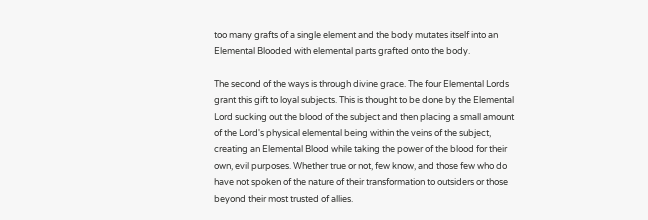too many grafts of a single element and the body mutates itself into an Elemental Blooded with elemental parts grafted onto the body.

The second of the ways is through divine grace. The four Elemental Lords grant this gift to loyal subjects. This is thought to be done by the Elemental Lord sucking out the blood of the subject and then placing a small amount of the Lord's physical elemental being within the veins of the subject, creating an Elemental Blood while taking the power of the blood for their own, evil purposes. Whether true or not, few know, and those few who do have not spoken of the nature of their transformation to outsiders or those beyond their most trusted of allies.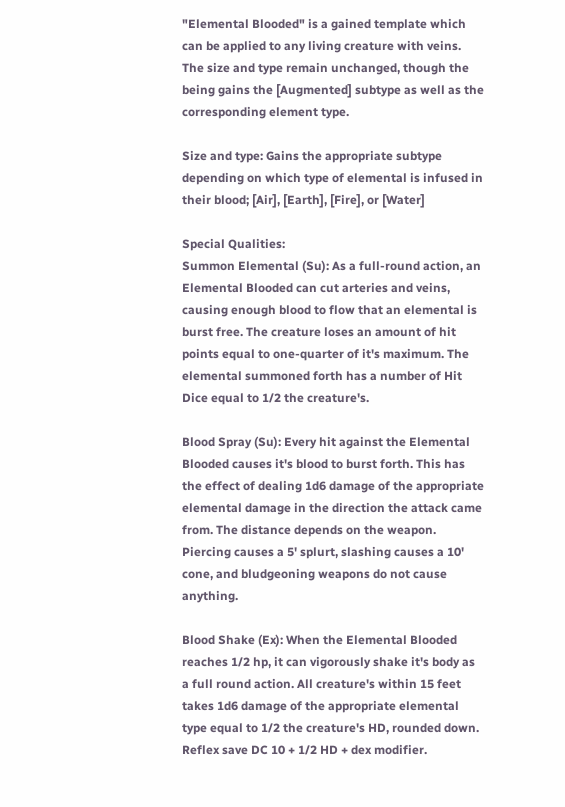"Elemental Blooded" is a gained template which can be applied to any living creature with veins. The size and type remain unchanged, though the being gains the [Augmented] subtype as well as the corresponding element type.

Size and type: Gains the appropriate subtype depending on which type of elemental is infused in their blood; [Air], [Earth], [Fire], or [Water]

Special Qualities:
Summon Elemental (Su): As a full-round action, an Elemental Blooded can cut arteries and veins, causing enough blood to flow that an elemental is burst free. The creature loses an amount of hit points equal to one-quarter of it's maximum. The elemental summoned forth has a number of Hit Dice equal to 1/2 the creature's.

Blood Spray (Su): Every hit against the Elemental Blooded causes it's blood to burst forth. This has the effect of dealing 1d6 damage of the appropriate elemental damage in the direction the attack came from. The distance depends on the weapon. Piercing causes a 5' splurt, slashing causes a 10' cone, and bludgeoning weapons do not cause anything.

Blood Shake (Ex): When the Elemental Blooded reaches 1/2 hp, it can vigorously shake it's body as a full round action. All creature's within 15 feet takes 1d6 damage of the appropriate elemental type equal to 1/2 the creature's HD, rounded down. Reflex save DC 10 + 1/2 HD + dex modifier.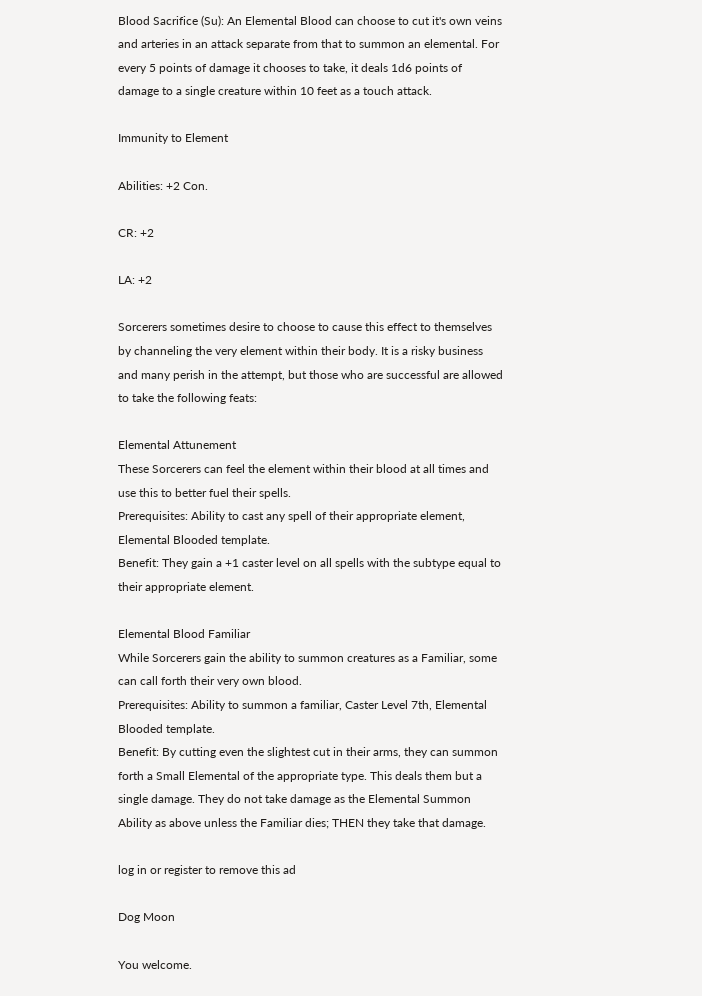Blood Sacrifice (Su): An Elemental Blood can choose to cut it's own veins and arteries in an attack separate from that to summon an elemental. For every 5 points of damage it chooses to take, it deals 1d6 points of damage to a single creature within 10 feet as a touch attack.

Immunity to Element

Abilities: +2 Con.

CR: +2

LA: +2

Sorcerers sometimes desire to choose to cause this effect to themselves by channeling the very element within their body. It is a risky business and many perish in the attempt, but those who are successful are allowed to take the following feats:

Elemental Attunement
These Sorcerers can feel the element within their blood at all times and use this to better fuel their spells.
Prerequisites: Ability to cast any spell of their appropriate element, Elemental Blooded template.
Benefit: They gain a +1 caster level on all spells with the subtype equal to their appropriate element.

Elemental Blood Familiar
While Sorcerers gain the ability to summon creatures as a Familiar, some can call forth their very own blood.
Prerequisites: Ability to summon a familiar, Caster Level 7th, Elemental Blooded template.
Benefit: By cutting even the slightest cut in their arms, they can summon forth a Small Elemental of the appropriate type. This deals them but a single damage. They do not take damage as the Elemental Summon Ability as above unless the Familiar dies; THEN they take that damage.

log in or register to remove this ad

Dog Moon

You welcome.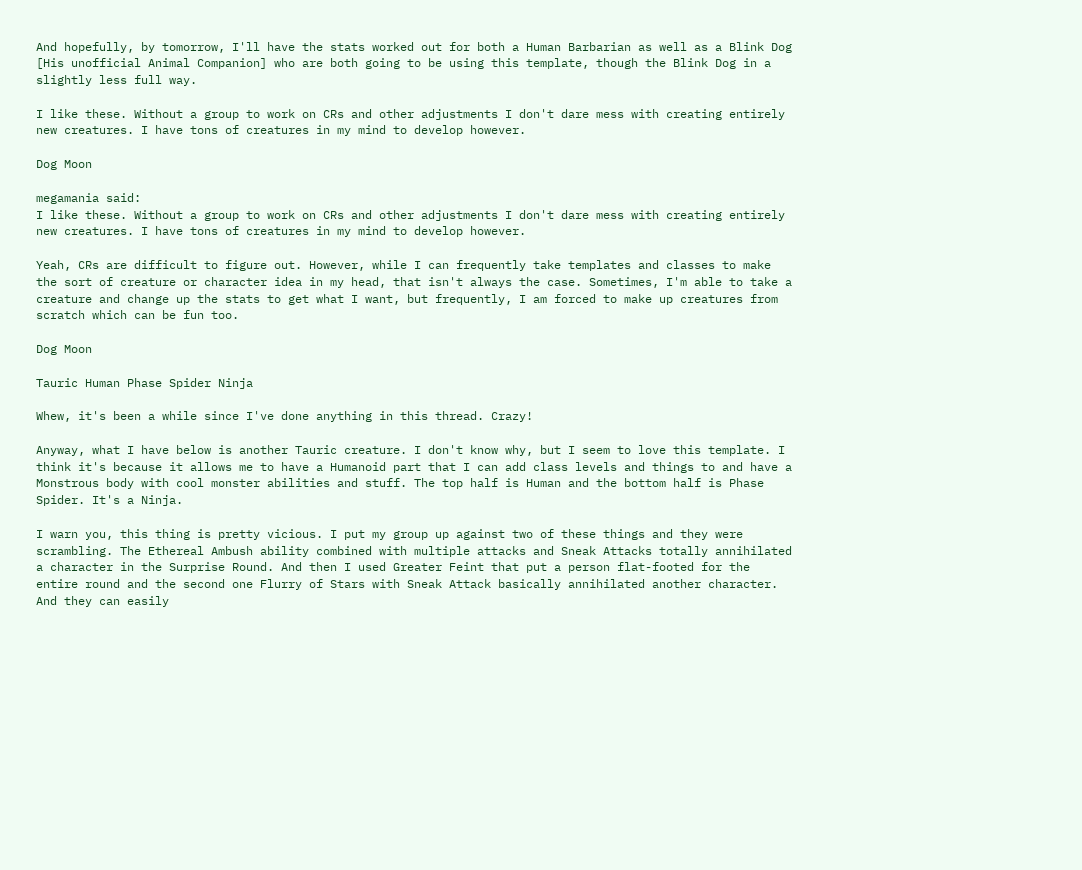And hopefully, by tomorrow, I'll have the stats worked out for both a Human Barbarian as well as a Blink Dog [His unofficial Animal Companion] who are both going to be using this template, though the Blink Dog in a slightly less full way.

I like these. Without a group to work on CRs and other adjustments I don't dare mess with creating entirely new creatures. I have tons of creatures in my mind to develop however.

Dog Moon

megamania said:
I like these. Without a group to work on CRs and other adjustments I don't dare mess with creating entirely new creatures. I have tons of creatures in my mind to develop however.

Yeah, CRs are difficult to figure out. However, while I can frequently take templates and classes to make the sort of creature or character idea in my head, that isn't always the case. Sometimes, I'm able to take a creature and change up the stats to get what I want, but frequently, I am forced to make up creatures from scratch which can be fun too.

Dog Moon

Tauric Human Phase Spider Ninja

Whew, it's been a while since I've done anything in this thread. Crazy!

Anyway, what I have below is another Tauric creature. I don't know why, but I seem to love this template. I think it's because it allows me to have a Humanoid part that I can add class levels and things to and have a Monstrous body with cool monster abilities and stuff. The top half is Human and the bottom half is Phase Spider. It's a Ninja.

I warn you, this thing is pretty vicious. I put my group up against two of these things and they were scrambling. The Ethereal Ambush ability combined with multiple attacks and Sneak Attacks totally annihilated a character in the Surprise Round. And then I used Greater Feint that put a person flat-footed for the entire round and the second one Flurry of Stars with Sneak Attack basically annihilated another character. And they can easily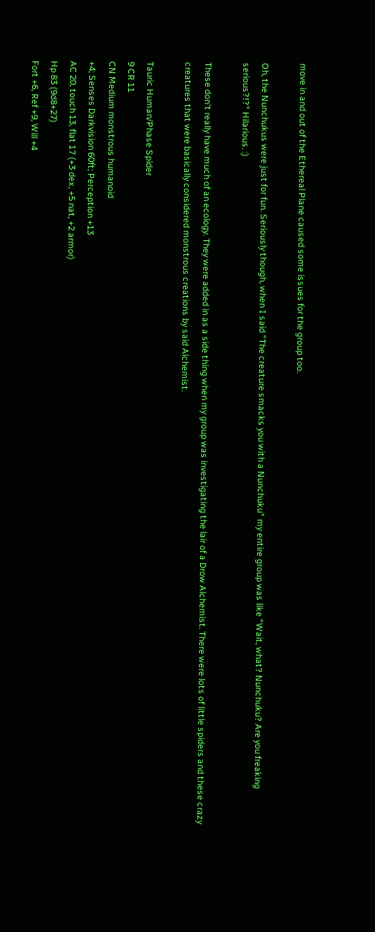move in and out of the Ethereal Plane caused some issues for the group too.

Oh, the Nunchukus were just for fun. Seriously though, when I said "The creature smacks you with a Nunchuku" my entire group was like "Wait, what? Nunchuku? Are you freaking serious?!?" Hilarious. :)

These don't really have much of an ecology. They were added in as a side thing when my group was investigating the lair of a Drow Alchemist. There were lots of little spiders and these crazy creatures that were basically considered monstrous creations by said Alchemist.

Tauric Human/Phase Spider
9 CR 11
CN Medium monstrous humanoid
+4; Senses Darkvision 60ft; Perception +13
AC 20, touch 13, flat 17 (+3 dex, +5 nat, +2 armor)
Hp 83 (9d8+27)
Fort +6, Ref +9, Will +4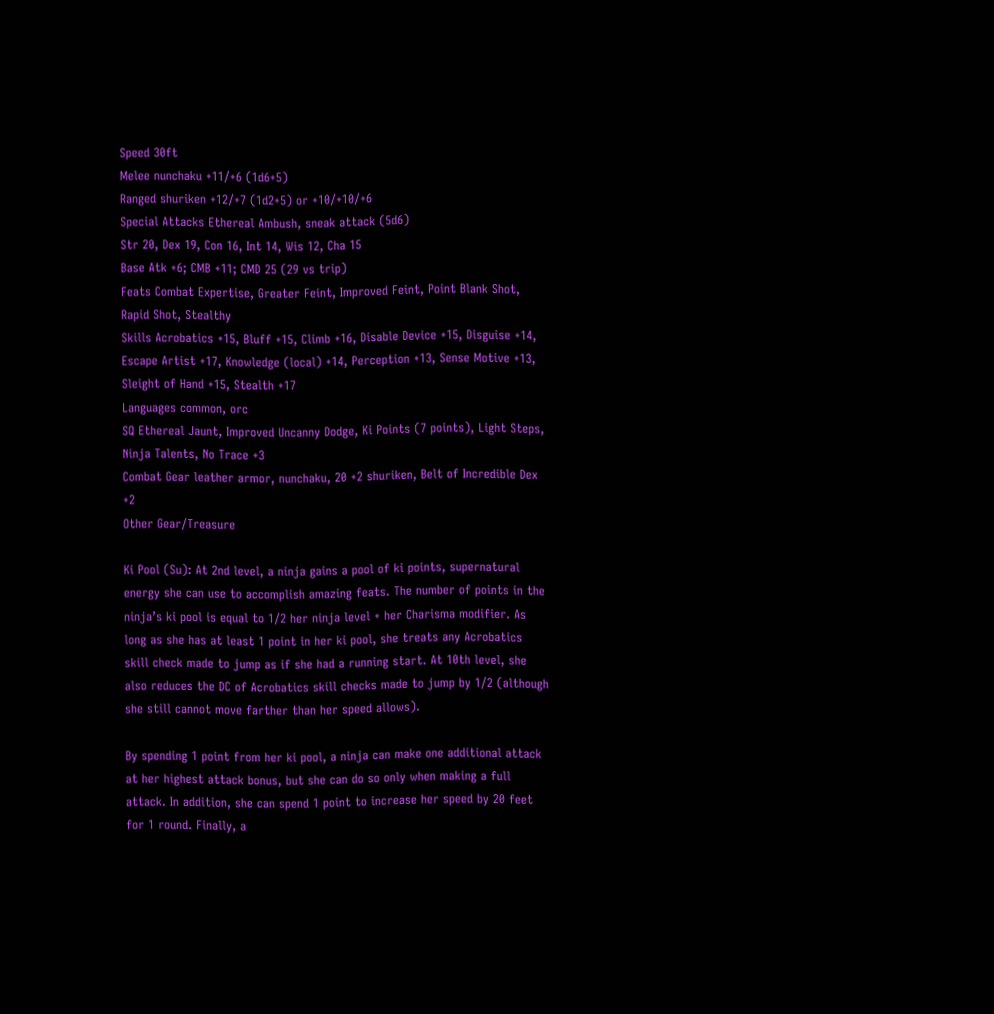Speed 30ft
Melee nunchaku +11/+6 (1d6+5)
Ranged shuriken +12/+7 (1d2+5) or +10/+10/+6
Special Attacks Ethereal Ambush, sneak attack (5d6)
Str 20, Dex 19, Con 16, Int 14, Wis 12, Cha 15
Base Atk +6; CMB +11; CMD 25 (29 vs trip)
Feats Combat Expertise, Greater Feint, Improved Feint, Point Blank Shot, Rapid Shot, Stealthy
Skills Acrobatics +15, Bluff +15, Climb +16, Disable Device +15, Disguise +14, Escape Artist +17, Knowledge (local) +14, Perception +13, Sense Motive +13, Sleight of Hand +15, Stealth +17
Languages common, orc
SQ Ethereal Jaunt, Improved Uncanny Dodge, Ki Points (7 points), Light Steps, Ninja Talents, No Trace +3
Combat Gear leather armor, nunchaku, 20 +2 shuriken, Belt of Incredible Dex +2
Other Gear/Treasure

Ki Pool (Su): At 2nd level, a ninja gains a pool of ki points, supernatural energy she can use to accomplish amazing feats. The number of points in the ninja’s ki pool is equal to 1/2 her ninja level + her Charisma modifier. As long as she has at least 1 point in her ki pool, she treats any Acrobatics skill check made to jump as if she had a running start. At 10th level, she also reduces the DC of Acrobatics skill checks made to jump by 1/2 (although she still cannot move farther than her speed allows).

By spending 1 point from her ki pool, a ninja can make one additional attack at her highest attack bonus, but she can do so only when making a full attack. In addition, she can spend 1 point to increase her speed by 20 feet for 1 round. Finally, a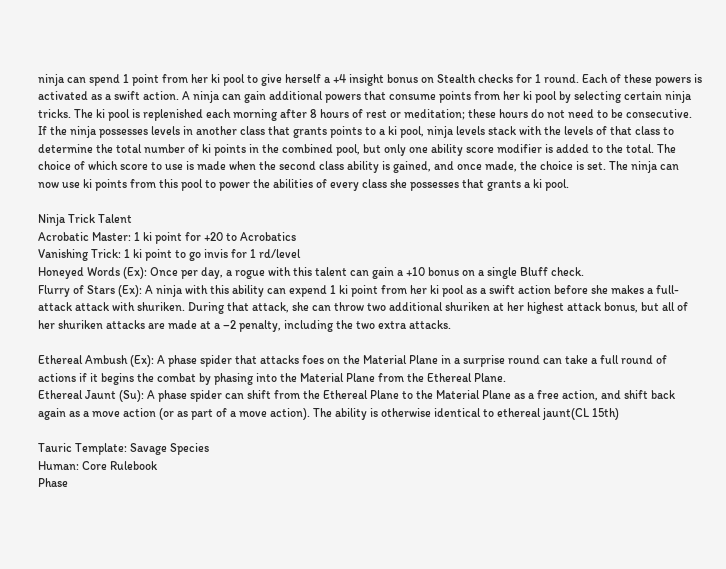ninja can spend 1 point from her ki pool to give herself a +4 insight bonus on Stealth checks for 1 round. Each of these powers is activated as a swift action. A ninja can gain additional powers that consume points from her ki pool by selecting certain ninja tricks. The ki pool is replenished each morning after 8 hours of rest or meditation; these hours do not need to be consecutive. If the ninja possesses levels in another class that grants points to a ki pool, ninja levels stack with the levels of that class to determine the total number of ki points in the combined pool, but only one ability score modifier is added to the total. The choice of which score to use is made when the second class ability is gained, and once made, the choice is set. The ninja can now use ki points from this pool to power the abilities of every class she possesses that grants a ki pool.

Ninja Trick Talent
Acrobatic Master: 1 ki point for +20 to Acrobatics
Vanishing Trick: 1 ki point to go invis for 1 rd/level
Honeyed Words (Ex): Once per day, a rogue with this talent can gain a +10 bonus on a single Bluff check.
Flurry of Stars (Ex): A ninja with this ability can expend 1 ki point from her ki pool as a swift action before she makes a full-attack attack with shuriken. During that attack, she can throw two additional shuriken at her highest attack bonus, but all of her shuriken attacks are made at a –2 penalty, including the two extra attacks.

Ethereal Ambush (Ex): A phase spider that attacks foes on the Material Plane in a surprise round can take a full round of actions if it begins the combat by phasing into the Material Plane from the Ethereal Plane.
Ethereal Jaunt (Su): A phase spider can shift from the Ethereal Plane to the Material Plane as a free action, and shift back again as a move action (or as part of a move action). The ability is otherwise identical to ethereal jaunt(CL 15th)

Tauric Template: Savage Species
Human: Core Rulebook
Phase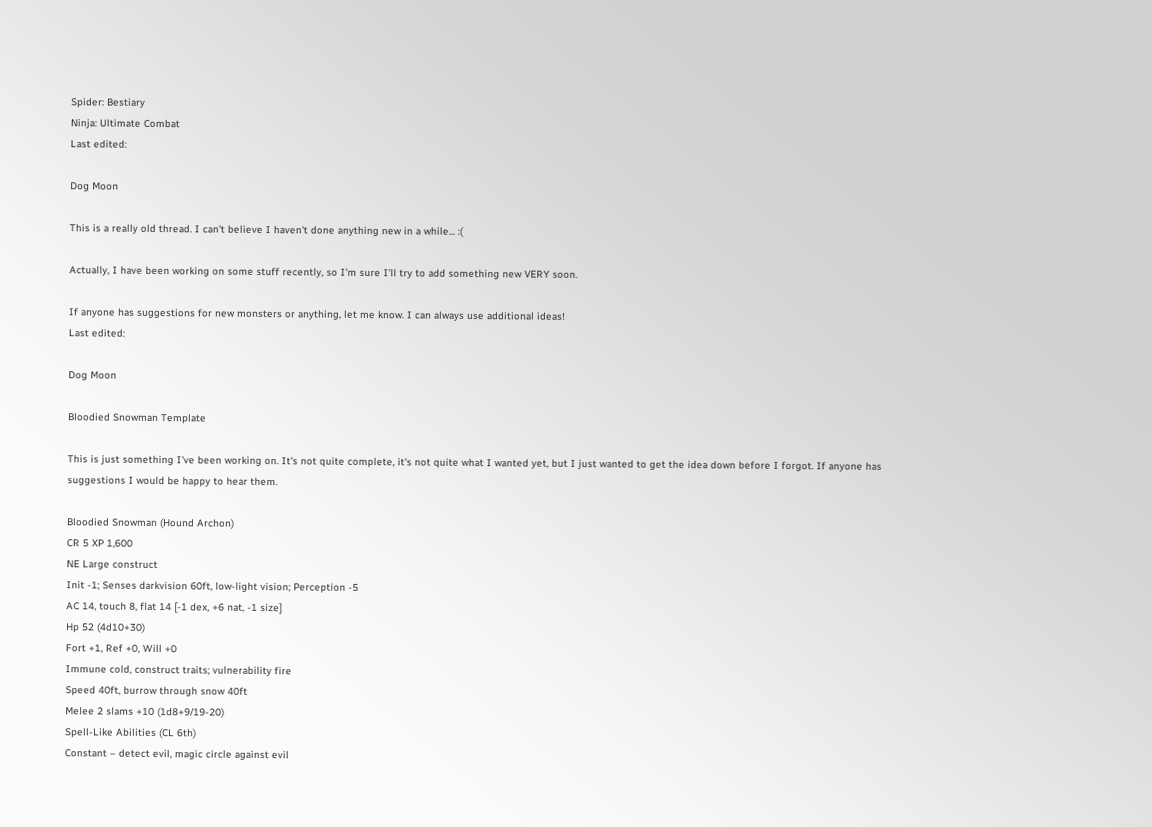Spider: Bestiary
Ninja: Ultimate Combat
Last edited:

Dog Moon

This is a really old thread. I can't believe I haven't done anything new in a while... :(

Actually, I have been working on some stuff recently, so I'm sure I'll try to add something new VERY soon.

If anyone has suggestions for new monsters or anything, let me know. I can always use additional ideas!
Last edited:

Dog Moon

Bloodied Snowman Template

This is just something I've been working on. It's not quite complete, it's not quite what I wanted yet, but I just wanted to get the idea down before I forgot. If anyone has suggestions I would be happy to hear them.

Bloodied Snowman (Hound Archon)
CR 5 XP 1,600
NE Large construct
Init -1; Senses darkvision 60ft, low-light vision; Perception -5
AC 14, touch 8, flat 14 [-1 dex, +6 nat, -1 size]
Hp 52 (4d10+30)
Fort +1, Ref +0, Will +0
Immune cold, construct traits; vulnerability fire
Speed 40ft, burrow through snow 40ft
Melee 2 slams +10 (1d8+9/19-20)
Spell-Like Abilities (CL 6th)
Constant – detect evil, magic circle against evil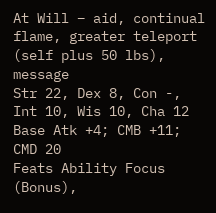At Will – aid, continual flame, greater teleport (self plus 50 lbs), message
Str 22, Dex 8, Con -, Int 10, Wis 10, Cha 12
Base Atk +4; CMB +11; CMD 20
Feats Ability Focus (Bonus),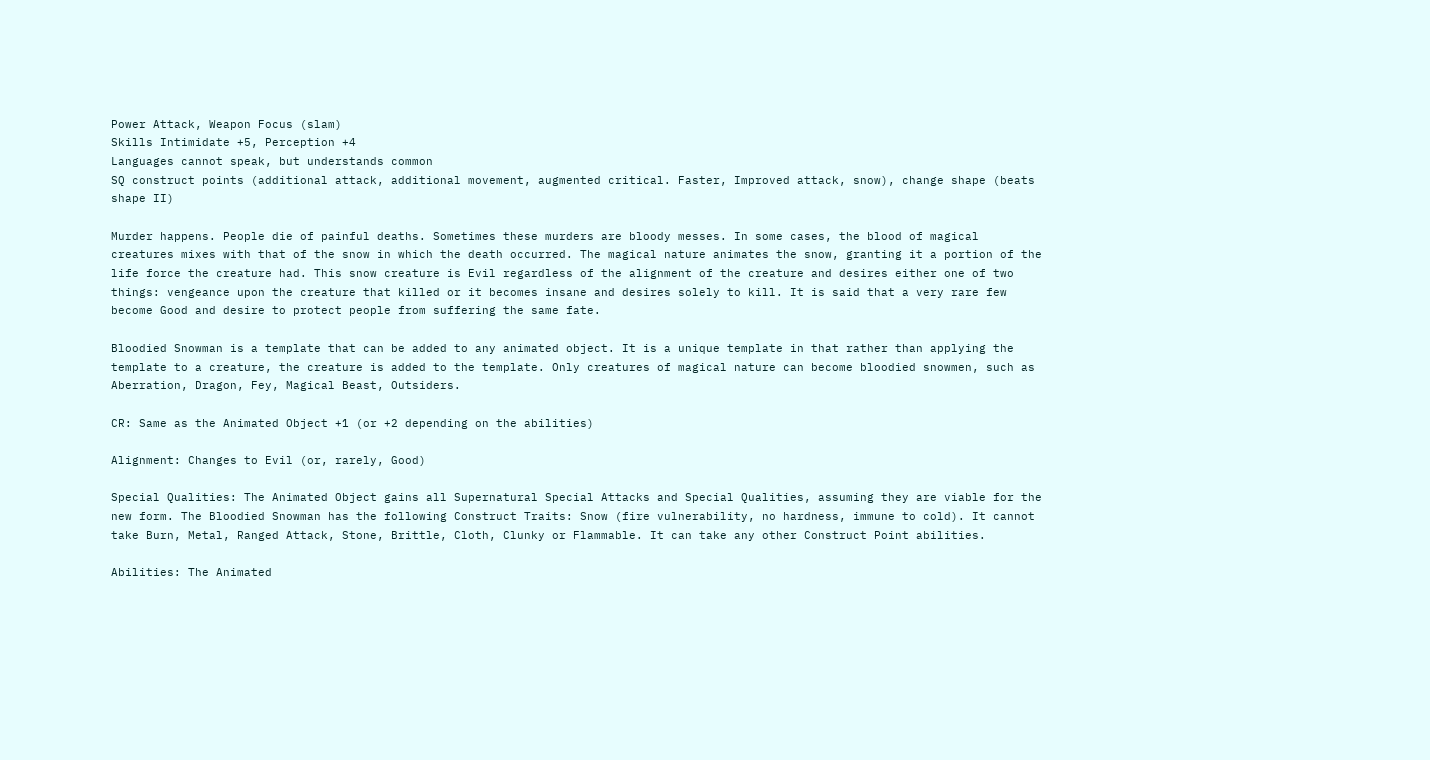Power Attack, Weapon Focus (slam)
Skills Intimidate +5, Perception +4
Languages cannot speak, but understands common
SQ construct points (additional attack, additional movement, augmented critical. Faster, Improved attack, snow), change shape (beats shape II)

Murder happens. People die of painful deaths. Sometimes these murders are bloody messes. In some cases, the blood of magical creatures mixes with that of the snow in which the death occurred. The magical nature animates the snow, granting it a portion of the life force the creature had. This snow creature is Evil regardless of the alignment of the creature and desires either one of two things: vengeance upon the creature that killed or it becomes insane and desires solely to kill. It is said that a very rare few become Good and desire to protect people from suffering the same fate.

Bloodied Snowman is a template that can be added to any animated object. It is a unique template in that rather than applying the template to a creature, the creature is added to the template. Only creatures of magical nature can become bloodied snowmen, such as Aberration, Dragon, Fey, Magical Beast, Outsiders.

CR: Same as the Animated Object +1 (or +2 depending on the abilities)

Alignment: Changes to Evil (or, rarely, Good)

Special Qualities: The Animated Object gains all Supernatural Special Attacks and Special Qualities, assuming they are viable for the new form. The Bloodied Snowman has the following Construct Traits: Snow (fire vulnerability, no hardness, immune to cold). It cannot take Burn, Metal, Ranged Attack, Stone, Brittle, Cloth, Clunky or Flammable. It can take any other Construct Point abilities.

Abilities: The Animated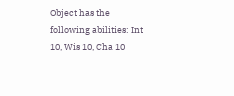Object has the following abilities: Int 10, Wis 10, Cha 10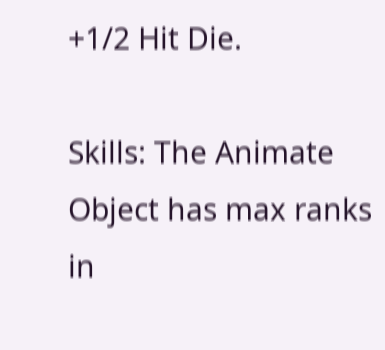+1/2 Hit Die.

Skills: The Animate Object has max ranks in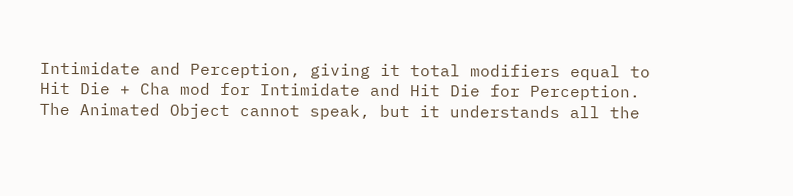Intimidate and Perception, giving it total modifiers equal to Hit Die + Cha mod for Intimidate and Hit Die for Perception. The Animated Object cannot speak, but it understands all the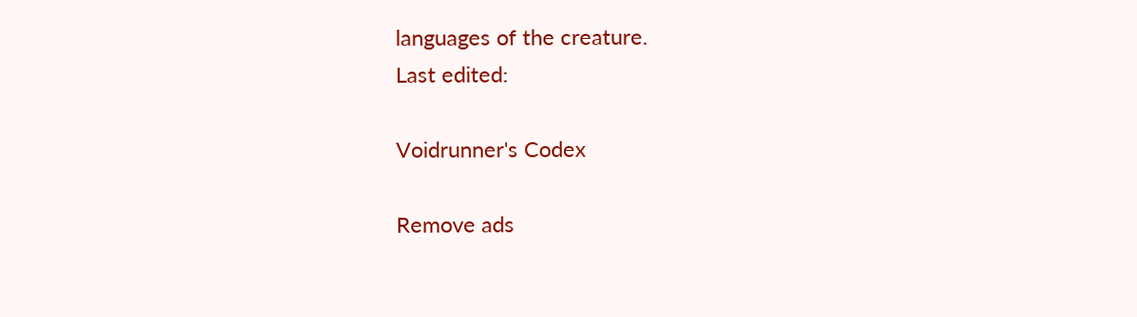languages of the creature.
Last edited:

Voidrunner's Codex

Remove ads